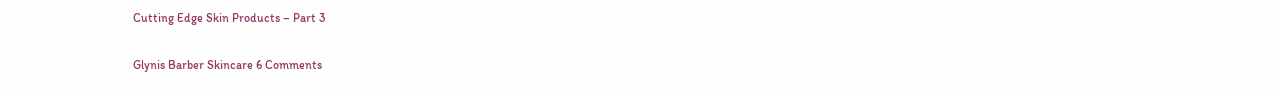Cutting Edge Skin Products – Part 3

Glynis Barber Skincare 6 Comments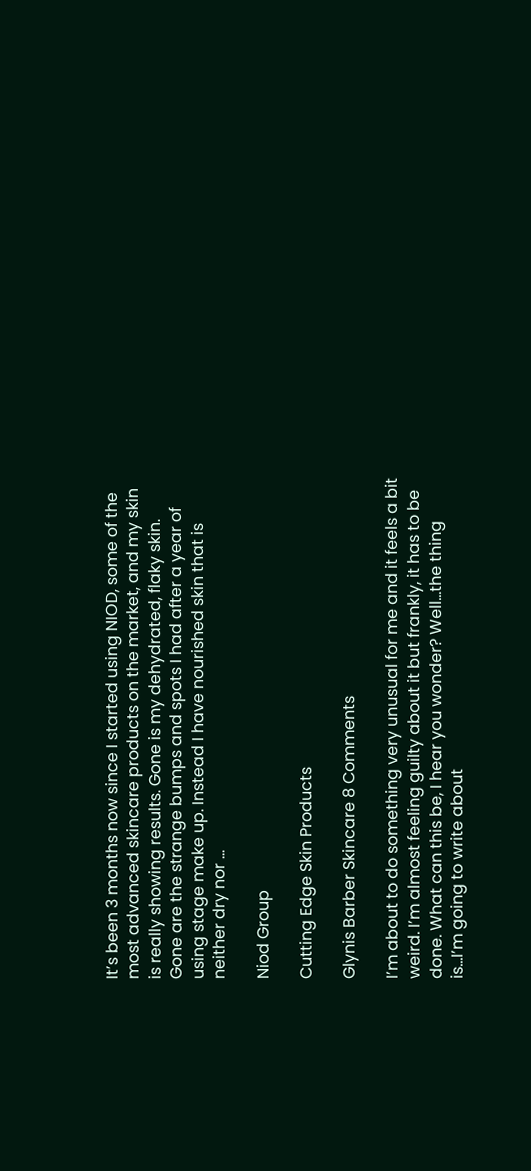It’s been 3 months now since I started using NIOD, some of the most advanced skincare products on the market, and my skin is really showing results. Gone is my dehydrated, flaky skin. Gone are the strange bumps and spots I had after a year of using stage make up. Instead I have nourished skin that is neither dry nor …

Niod Group

Cutting Edge Skin Products

Glynis Barber Skincare 8 Comments

I’m about to do something very unusual for me and it feels a bit weird. I’m almost feeling guilty about it but frankly, it has to be done. What can this be, I hear you wonder? Well…the thing is…I’m going to write about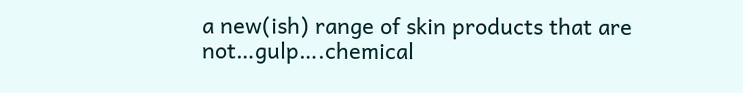a new(ish) range of skin products that are not…gulp….chemical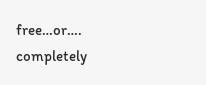free…or…. completely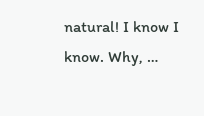natural! I know I know. Why, …